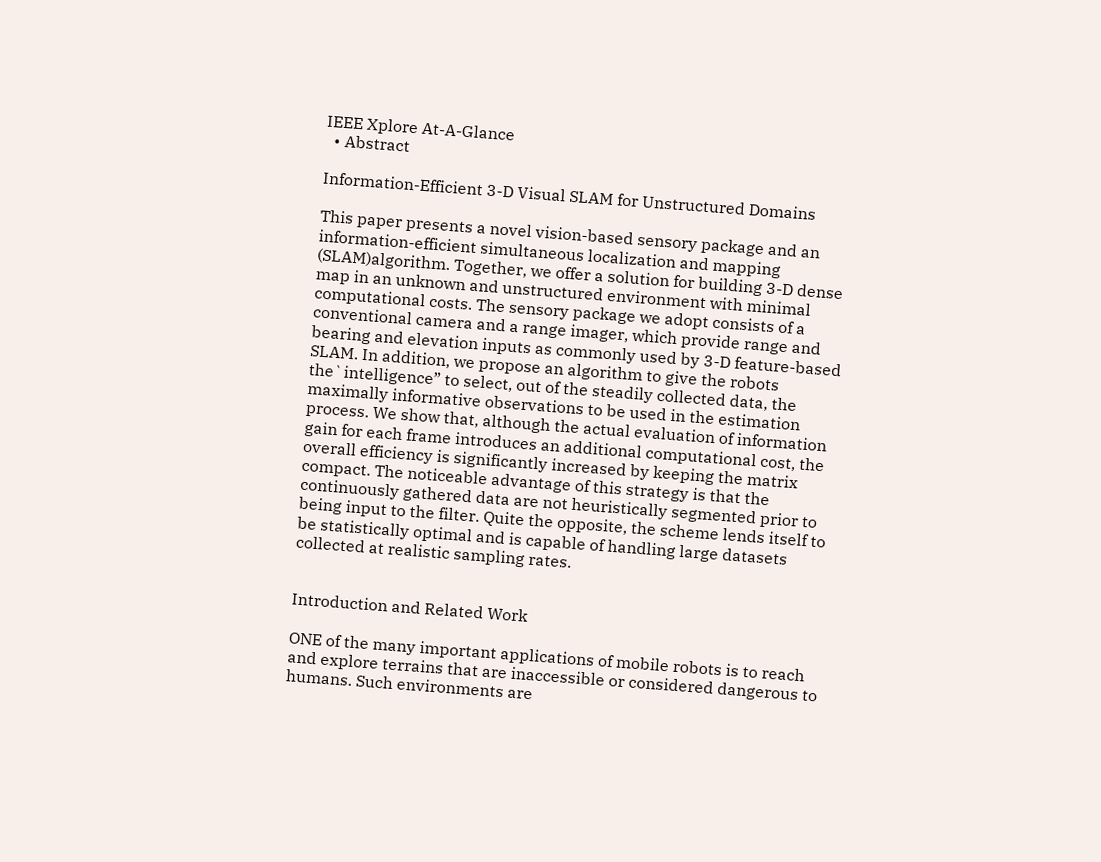IEEE Xplore At-A-Glance
  • Abstract

Information-Efficient 3-D Visual SLAM for Unstructured Domains

This paper presents a novel vision-based sensory package and an information-efficient simultaneous localization and mapping (SLAM)algorithm. Together, we offer a solution for building 3-D dense map in an unknown and unstructured environment with minimal computational costs. The sensory package we adopt consists of a conventional camera and a range imager, which provide range and bearing and elevation inputs as commonly used by 3-D feature-based SLAM. In addition, we propose an algorithm to give the robots the`intelligence” to select, out of the steadily collected data, the maximally informative observations to be used in the estimation process. We show that, although the actual evaluation of information gain for each frame introduces an additional computational cost, the overall efficiency is significantly increased by keeping the matrix compact. The noticeable advantage of this strategy is that the continuously gathered data are not heuristically segmented prior to being input to the filter. Quite the opposite, the scheme lends itself to be statistically optimal and is capable of handling large datasets collected at realistic sampling rates.


Introduction and Related Work

ONE of the many important applications of mobile robots is to reach and explore terrains that are inaccessible or considered dangerous to humans. Such environments are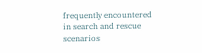frequently encountered in search and rescue scenarios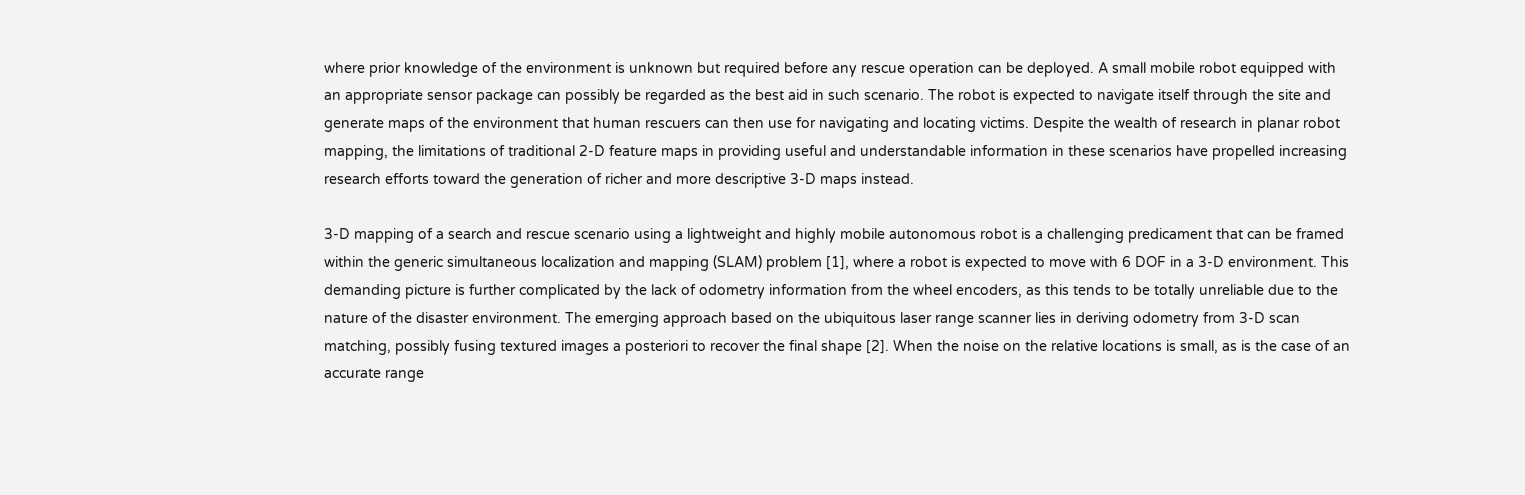where prior knowledge of the environment is unknown but required before any rescue operation can be deployed. A small mobile robot equipped with an appropriate sensor package can possibly be regarded as the best aid in such scenario. The robot is expected to navigate itself through the site and generate maps of the environment that human rescuers can then use for navigating and locating victims. Despite the wealth of research in planar robot mapping, the limitations of traditional 2-D feature maps in providing useful and understandable information in these scenarios have propelled increasing research efforts toward the generation of richer and more descriptive 3-D maps instead.

3-D mapping of a search and rescue scenario using a lightweight and highly mobile autonomous robot is a challenging predicament that can be framed within the generic simultaneous localization and mapping (SLAM) problem [1], where a robot is expected to move with 6 DOF in a 3-D environment. This demanding picture is further complicated by the lack of odometry information from the wheel encoders, as this tends to be totally unreliable due to the nature of the disaster environment. The emerging approach based on the ubiquitous laser range scanner lies in deriving odometry from 3-D scan matching, possibly fusing textured images a posteriori to recover the final shape [2]. When the noise on the relative locations is small, as is the case of an accurate range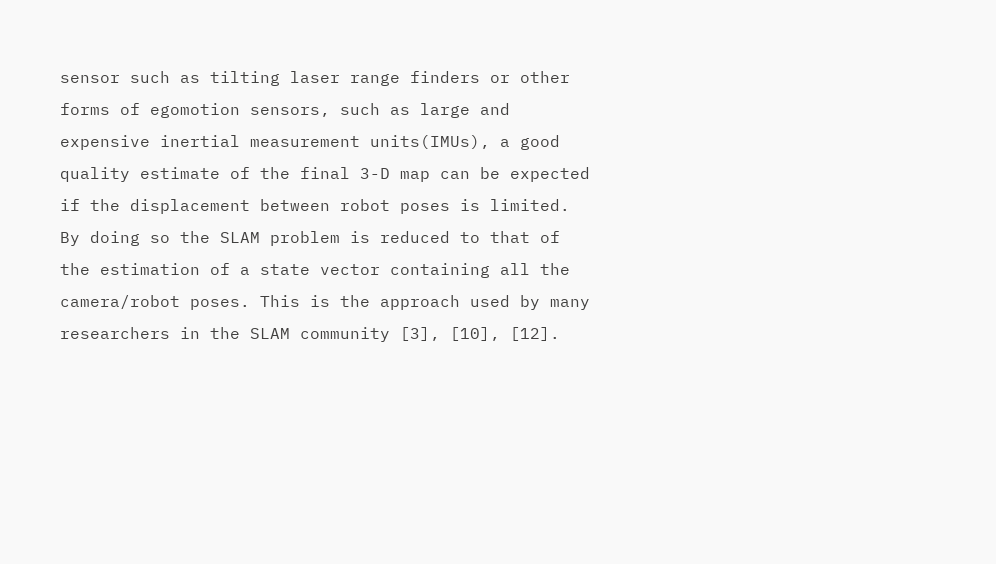sensor such as tilting laser range finders or other forms of egomotion sensors, such as large and expensive inertial measurement units(IMUs), a good quality estimate of the final 3-D map can be expected if the displacement between robot poses is limited. By doing so the SLAM problem is reduced to that of the estimation of a state vector containing all the camera/robot poses. This is the approach used by many researchers in the SLAM community [3], [10], [12].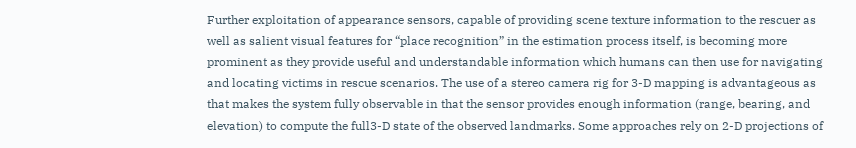Further exploitation of appearance sensors, capable of providing scene texture information to the rescuer as well as salient visual features for “place recognition” in the estimation process itself, is becoming more prominent as they provide useful and understandable information which humans can then use for navigating and locating victims in rescue scenarios. The use of a stereo camera rig for 3-D mapping is advantageous as that makes the system fully observable in that the sensor provides enough information (range, bearing, and elevation) to compute the full3-D state of the observed landmarks. Some approaches rely on 2-D projections of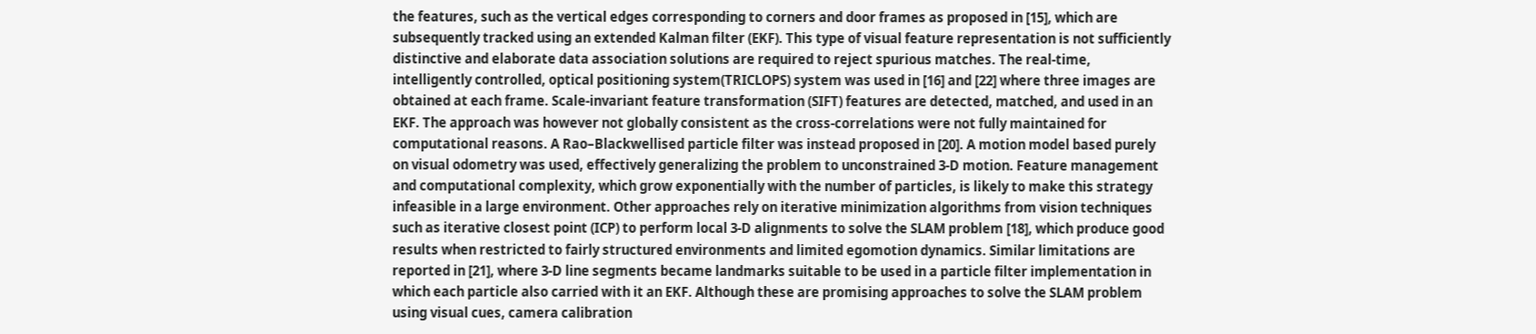the features, such as the vertical edges corresponding to corners and door frames as proposed in [15], which are subsequently tracked using an extended Kalman filter (EKF). This type of visual feature representation is not sufficiently distinctive and elaborate data association solutions are required to reject spurious matches. The real-time, intelligently controlled, optical positioning system(TRICLOPS) system was used in [16] and [22] where three images are obtained at each frame. Scale-invariant feature transformation (SIFT) features are detected, matched, and used in an EKF. The approach was however not globally consistent as the cross-correlations were not fully maintained for computational reasons. A Rao–Blackwellised particle filter was instead proposed in [20]. A motion model based purely on visual odometry was used, effectively generalizing the problem to unconstrained 3-D motion. Feature management and computational complexity, which grow exponentially with the number of particles, is likely to make this strategy infeasible in a large environment. Other approaches rely on iterative minimization algorithms from vision techniques such as iterative closest point (ICP) to perform local 3-D alignments to solve the SLAM problem [18], which produce good results when restricted to fairly structured environments and limited egomotion dynamics. Similar limitations are reported in [21], where 3-D line segments became landmarks suitable to be used in a particle filter implementation in which each particle also carried with it an EKF. Although these are promising approaches to solve the SLAM problem using visual cues, camera calibration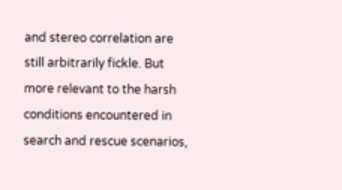and stereo correlation are still arbitrarily fickle. But more relevant to the harsh conditions encountered in search and rescue scenarios,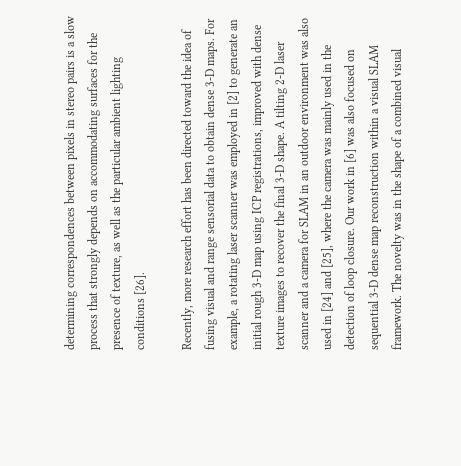determining correspondences between pixels in stereo pairs is a slow process that strongly depends on accommodating surfaces for the presence of texture, as well as the particular ambient lighting conditions [26].

Recently, more research effort has been directed toward the idea of fusing visual and range sensorial data to obtain dense 3-D maps. For example, a rotating laser scanner was employed in [2] to generate an initial rough 3-D map using ICP registrations, improved with dense texture images to recover the final 3-D shape. A tilting 2-D laser scanner and a camera for SLAM in an outdoor environment was also used in [24] and [25], where the camera was mainly used in the detection of loop closure. Our work in [6] was also focused on sequential 3-D dense map reconstruction within a visual SLAM framework. The novelty was in the shape of a combined visual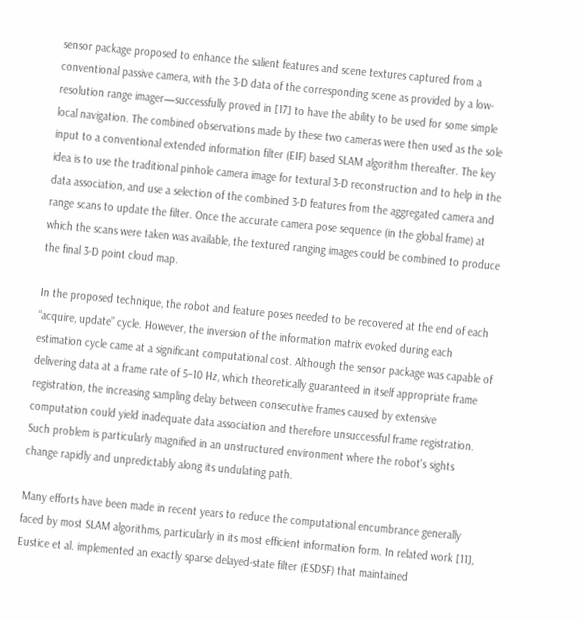sensor package proposed to enhance the salient features and scene textures captured from a conventional passive camera, with the 3-D data of the corresponding scene as provided by a low-resolution range imager—successfully proved in [17] to have the ability to be used for some simple local navigation. The combined observations made by these two cameras were then used as the sole input to a conventional extended information filter (EIF) based SLAM algorithm thereafter. The key idea is to use the traditional pinhole camera image for textural 3-D reconstruction and to help in the data association, and use a selection of the combined 3-D features from the aggregated camera and range scans to update the filter. Once the accurate camera pose sequence (in the global frame) at which the scans were taken was available, the textured ranging images could be combined to produce the final 3-D point cloud map.

In the proposed technique, the robot and feature poses needed to be recovered at the end of each “acquire, update” cycle. However, the inversion of the information matrix evoked during each estimation cycle came at a significant computational cost. Although the sensor package was capable of delivering data at a frame rate of 5–10 Hz, which theoretically guaranteed in itself appropriate frame registration, the increasing sampling delay between consecutive frames caused by extensive computation could yield inadequate data association and therefore unsuccessful frame registration. Such problem is particularly magnified in an unstructured environment where the robot's sights change rapidly and unpredictably along its undulating path.

Many efforts have been made in recent years to reduce the computational encumbrance generally faced by most SLAM algorithms, particularly in its most efficient information form. In related work [11], Eustice et al. implemented an exactly sparse delayed-state filter (ESDSF) that maintained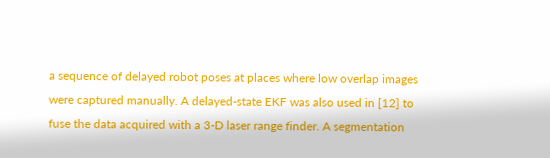a sequence of delayed robot poses at places where low overlap images were captured manually. A delayed-state EKF was also used in [12] to fuse the data acquired with a 3-D laser range finder. A segmentation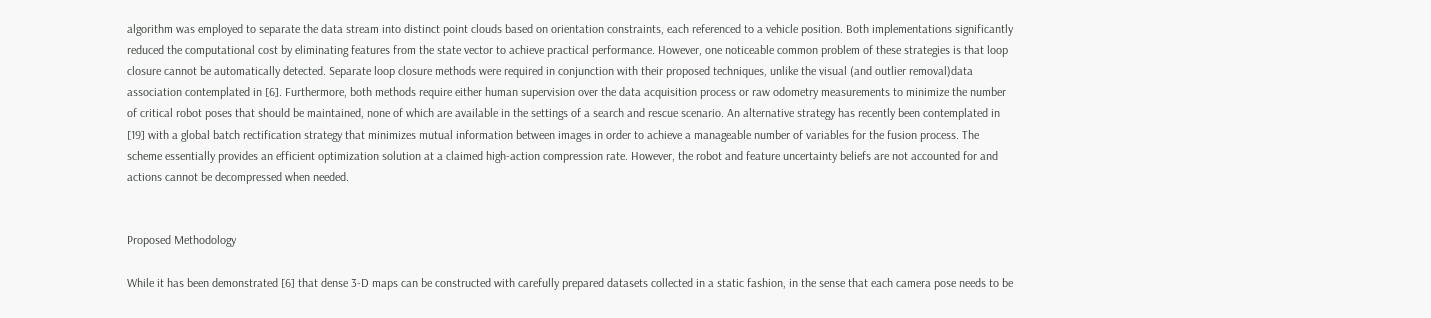algorithm was employed to separate the data stream into distinct point clouds based on orientation constraints, each referenced to a vehicle position. Both implementations significantly reduced the computational cost by eliminating features from the state vector to achieve practical performance. However, one noticeable common problem of these strategies is that loop closure cannot be automatically detected. Separate loop closure methods were required in conjunction with their proposed techniques, unlike the visual (and outlier removal)data association contemplated in [6]. Furthermore, both methods require either human supervision over the data acquisition process or raw odometry measurements to minimize the number of critical robot poses that should be maintained, none of which are available in the settings of a search and rescue scenario. An alternative strategy has recently been contemplated in [19] with a global batch rectification strategy that minimizes mutual information between images in order to achieve a manageable number of variables for the fusion process. The scheme essentially provides an efficient optimization solution at a claimed high-action compression rate. However, the robot and feature uncertainty beliefs are not accounted for and actions cannot be decompressed when needed.


Proposed Methodology

While it has been demonstrated [6] that dense 3-D maps can be constructed with carefully prepared datasets collected in a static fashion, in the sense that each camera pose needs to be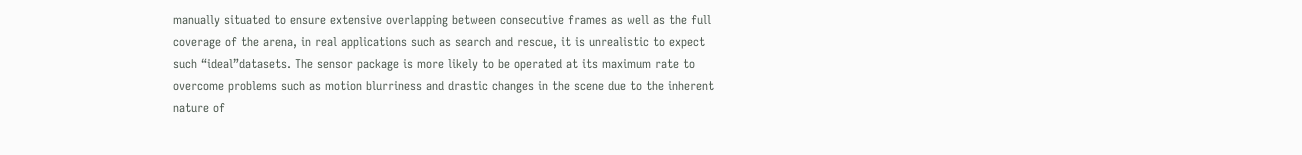manually situated to ensure extensive overlapping between consecutive frames as well as the full coverage of the arena, in real applications such as search and rescue, it is unrealistic to expect such “ideal”datasets. The sensor package is more likely to be operated at its maximum rate to overcome problems such as motion blurriness and drastic changes in the scene due to the inherent nature of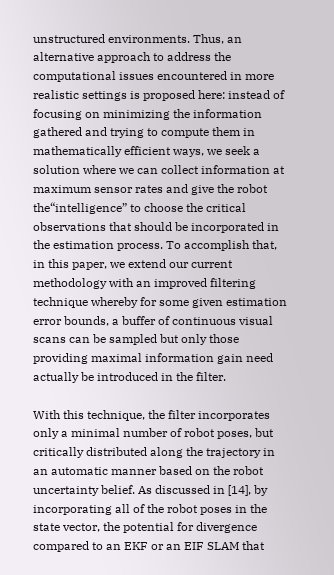unstructured environments. Thus, an alternative approach to address the computational issues encountered in more realistic settings is proposed here: instead of focusing on minimizing the information gathered and trying to compute them in mathematically efficient ways, we seek a solution where we can collect information at maximum sensor rates and give the robot the“intelligence” to choose the critical observations that should be incorporated in the estimation process. To accomplish that, in this paper, we extend our current methodology with an improved filtering technique whereby for some given estimation error bounds, a buffer of continuous visual scans can be sampled but only those providing maximal information gain need actually be introduced in the filter.

With this technique, the filter incorporates only a minimal number of robot poses, but critically distributed along the trajectory in an automatic manner based on the robot uncertainty belief. As discussed in [14], by incorporating all of the robot poses in the state vector, the potential for divergence compared to an EKF or an EIF SLAM that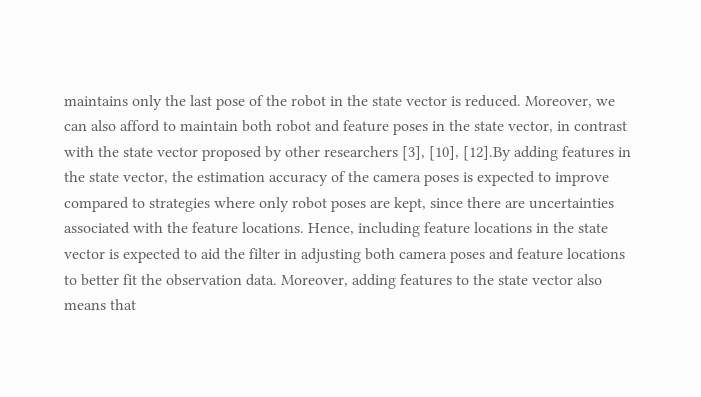maintains only the last pose of the robot in the state vector is reduced. Moreover, we can also afford to maintain both robot and feature poses in the state vector, in contrast with the state vector proposed by other researchers [3], [10], [12].By adding features in the state vector, the estimation accuracy of the camera poses is expected to improve compared to strategies where only robot poses are kept, since there are uncertainties associated with the feature locations. Hence, including feature locations in the state vector is expected to aid the filter in adjusting both camera poses and feature locations to better fit the observation data. Moreover, adding features to the state vector also means that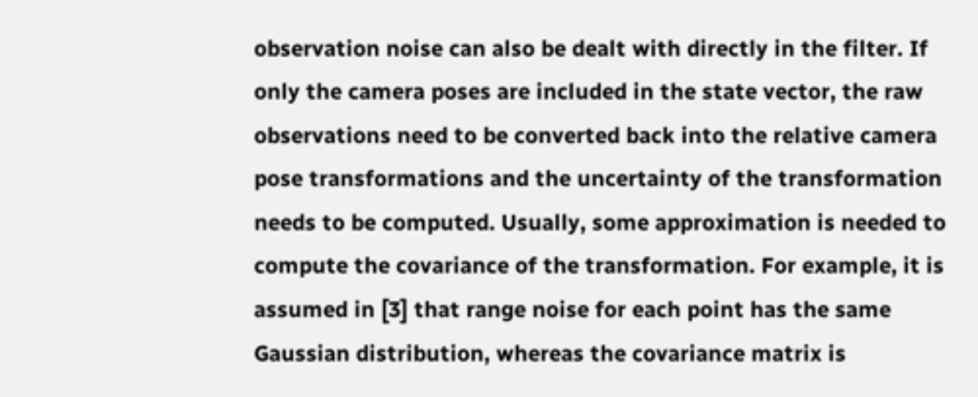observation noise can also be dealt with directly in the filter. If only the camera poses are included in the state vector, the raw observations need to be converted back into the relative camera pose transformations and the uncertainty of the transformation needs to be computed. Usually, some approximation is needed to compute the covariance of the transformation. For example, it is assumed in [3] that range noise for each point has the same Gaussian distribution, whereas the covariance matrix is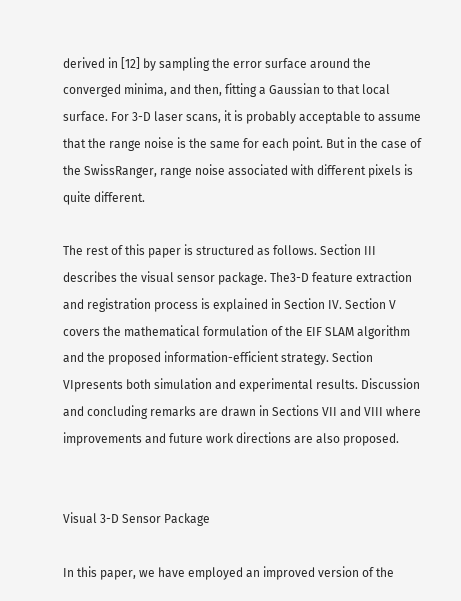derived in [12] by sampling the error surface around the converged minima, and then, fitting a Gaussian to that local surface. For 3-D laser scans, it is probably acceptable to assume that the range noise is the same for each point. But in the case of the SwissRanger, range noise associated with different pixels is quite different.

The rest of this paper is structured as follows. Section III describes the visual sensor package. The3-D feature extraction and registration process is explained in Section IV. Section V covers the mathematical formulation of the EIF SLAM algorithm and the proposed information-efficient strategy. Section VIpresents both simulation and experimental results. Discussion and concluding remarks are drawn in Sections VII and VIII where improvements and future work directions are also proposed.


Visual 3-D Sensor Package

In this paper, we have employed an improved version of the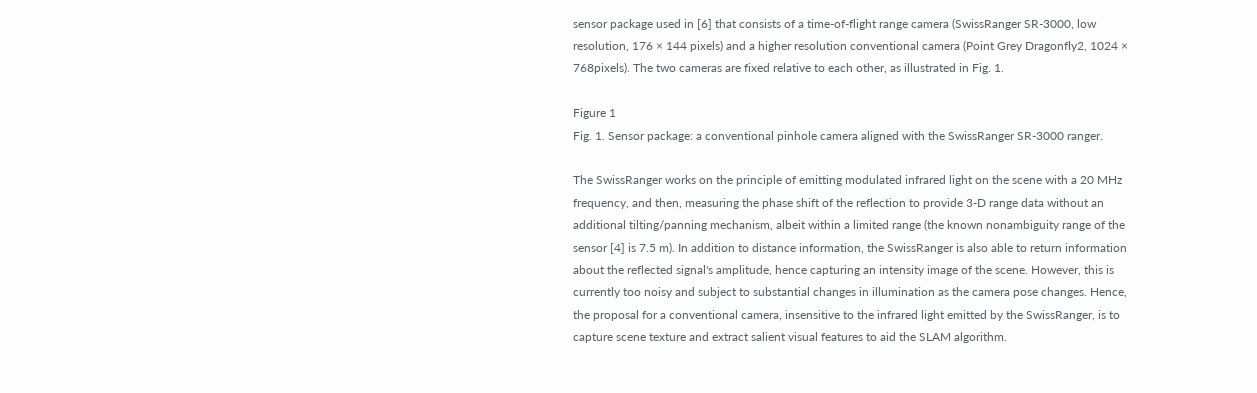sensor package used in [6] that consists of a time-of-flight range camera (SwissRanger SR-3000, low resolution, 176 × 144 pixels) and a higher resolution conventional camera (Point Grey Dragonfly2, 1024 × 768pixels). The two cameras are fixed relative to each other, as illustrated in Fig. 1.

Figure 1
Fig. 1. Sensor package: a conventional pinhole camera aligned with the SwissRanger SR-3000 ranger.

The SwissRanger works on the principle of emitting modulated infrared light on the scene with a 20 MHz frequency, and then, measuring the phase shift of the reflection to provide 3-D range data without an additional tilting/panning mechanism, albeit within a limited range (the known nonambiguity range of the sensor [4] is 7.5 m). In addition to distance information, the SwissRanger is also able to return information about the reflected signal's amplitude, hence capturing an intensity image of the scene. However, this is currently too noisy and subject to substantial changes in illumination as the camera pose changes. Hence, the proposal for a conventional camera, insensitive to the infrared light emitted by the SwissRanger, is to capture scene texture and extract salient visual features to aid the SLAM algorithm.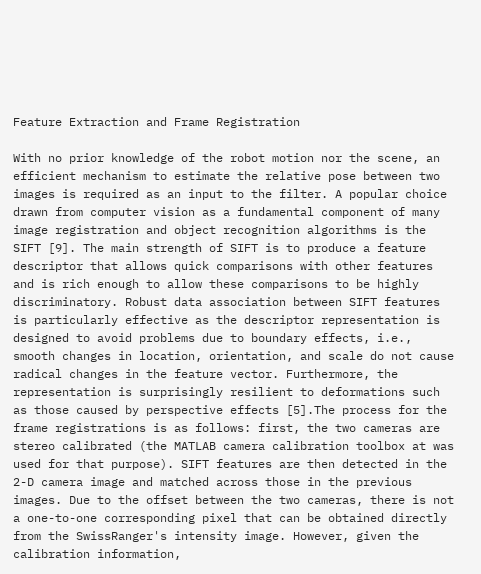Feature Extraction and Frame Registration

With no prior knowledge of the robot motion nor the scene, an efficient mechanism to estimate the relative pose between two images is required as an input to the filter. A popular choice drawn from computer vision as a fundamental component of many image registration and object recognition algorithms is the SIFT [9]. The main strength of SIFT is to produce a feature descriptor that allows quick comparisons with other features and is rich enough to allow these comparisons to be highly discriminatory. Robust data association between SIFT features is particularly effective as the descriptor representation is designed to avoid problems due to boundary effects, i.e., smooth changes in location, orientation, and scale do not cause radical changes in the feature vector. Furthermore, the representation is surprisingly resilient to deformations such as those caused by perspective effects [5].The process for the frame registrations is as follows: first, the two cameras are stereo calibrated (the MATLAB camera calibration toolbox at was used for that purpose). SIFT features are then detected in the 2-D camera image and matched across those in the previous images. Due to the offset between the two cameras, there is not a one-to-one corresponding pixel that can be obtained directly from the SwissRanger's intensity image. However, given the calibration information,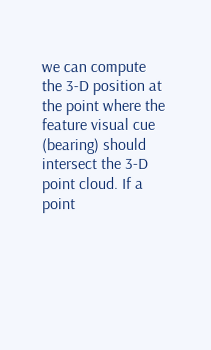we can compute the 3-D position at the point where the feature visual cue (bearing) should intersect the 3-D point cloud. If a point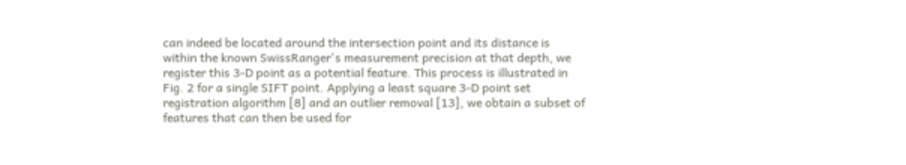can indeed be located around the intersection point and its distance is within the known SwissRanger's measurement precision at that depth, we register this 3-D point as a potential feature. This process is illustrated in Fig. 2 for a single SIFT point. Applying a least square 3-D point set registration algorithm [8] and an outlier removal [13], we obtain a subset of features that can then be used for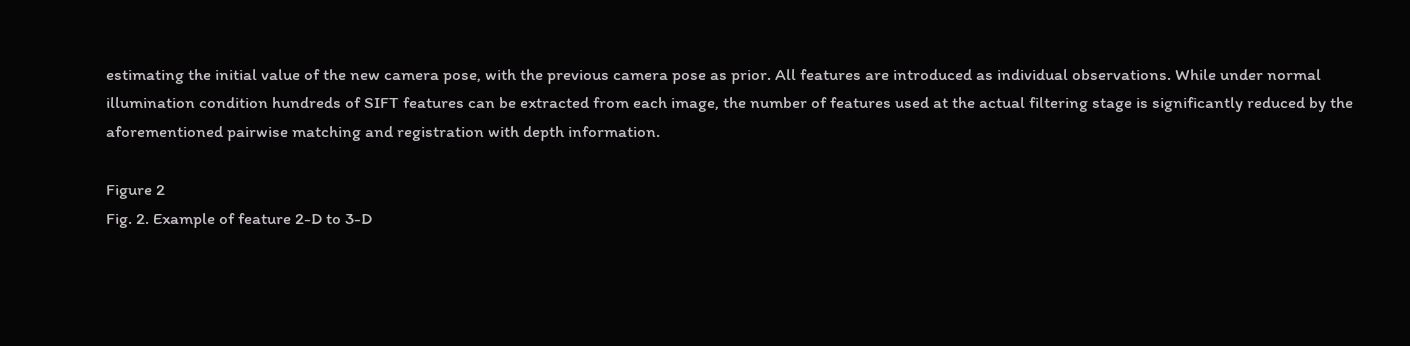estimating the initial value of the new camera pose, with the previous camera pose as prior. All features are introduced as individual observations. While under normal illumination condition hundreds of SIFT features can be extracted from each image, the number of features used at the actual filtering stage is significantly reduced by the aforementioned pairwise matching and registration with depth information.

Figure 2
Fig. 2. Example of feature 2-D to 3-D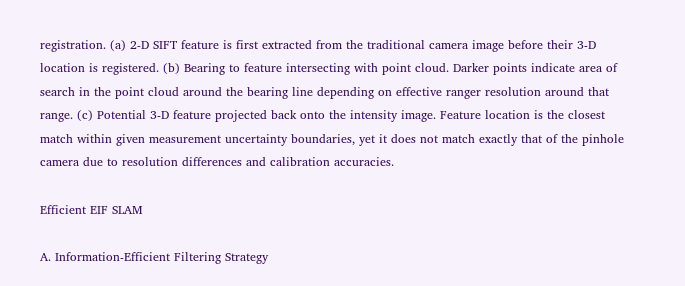registration. (a) 2-D SIFT feature is first extracted from the traditional camera image before their 3-D location is registered. (b) Bearing to feature intersecting with point cloud. Darker points indicate area of search in the point cloud around the bearing line depending on effective ranger resolution around that range. (c) Potential 3-D feature projected back onto the intensity image. Feature location is the closest match within given measurement uncertainty boundaries, yet it does not match exactly that of the pinhole camera due to resolution differences and calibration accuracies.

Efficient EIF SLAM

A. Information-Efficient Filtering Strategy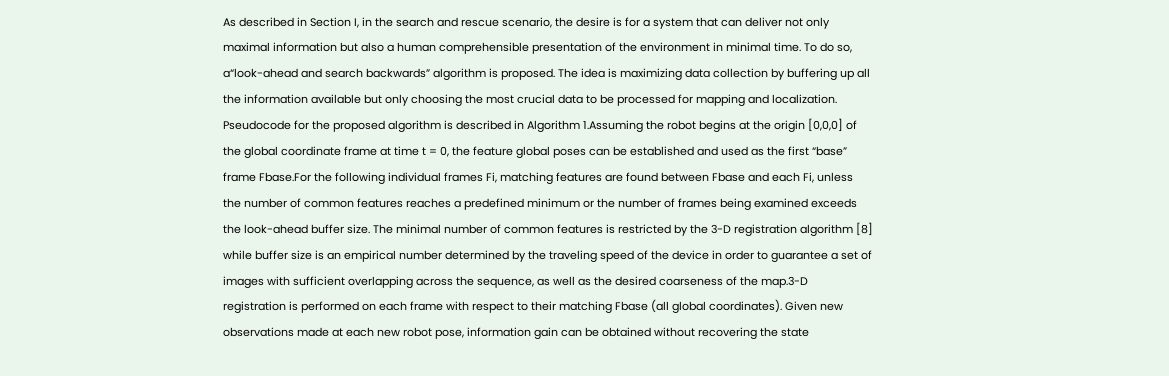As described in Section I, in the search and rescue scenario, the desire is for a system that can deliver not only maximal information but also a human comprehensible presentation of the environment in minimal time. To do so, a“look-ahead and search backwards” algorithm is proposed. The idea is maximizing data collection by buffering up all the information available but only choosing the most crucial data to be processed for mapping and localization. Pseudocode for the proposed algorithm is described in Algorithm 1.Assuming the robot begins at the origin [0,0,0] of the global coordinate frame at time t = 0, the feature global poses can be established and used as the first “base” frame Fbase.For the following individual frames Fi, matching features are found between Fbase and each Fi, unless the number of common features reaches a predefined minimum or the number of frames being examined exceeds the look-ahead buffer size. The minimal number of common features is restricted by the 3-D registration algorithm [8] while buffer size is an empirical number determined by the traveling speed of the device in order to guarantee a set of images with sufficient overlapping across the sequence, as well as the desired coarseness of the map.3-D registration is performed on each frame with respect to their matching Fbase (all global coordinates). Given new observations made at each new robot pose, information gain can be obtained without recovering the state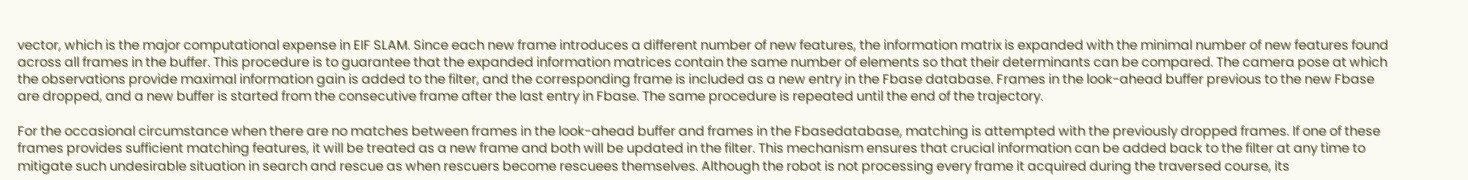vector, which is the major computational expense in EIF SLAM. Since each new frame introduces a different number of new features, the information matrix is expanded with the minimal number of new features found across all frames in the buffer. This procedure is to guarantee that the expanded information matrices contain the same number of elements so that their determinants can be compared. The camera pose at which the observations provide maximal information gain is added to the filter, and the corresponding frame is included as a new entry in the Fbase database. Frames in the look-ahead buffer previous to the new Fbase are dropped, and a new buffer is started from the consecutive frame after the last entry in Fbase. The same procedure is repeated until the end of the trajectory.

For the occasional circumstance when there are no matches between frames in the look-ahead buffer and frames in the Fbasedatabase, matching is attempted with the previously dropped frames. If one of these frames provides sufficient matching features, it will be treated as a new frame and both will be updated in the filter. This mechanism ensures that crucial information can be added back to the filter at any time to mitigate such undesirable situation in search and rescue as when rescuers become rescuees themselves. Although the robot is not processing every frame it acquired during the traversed course, its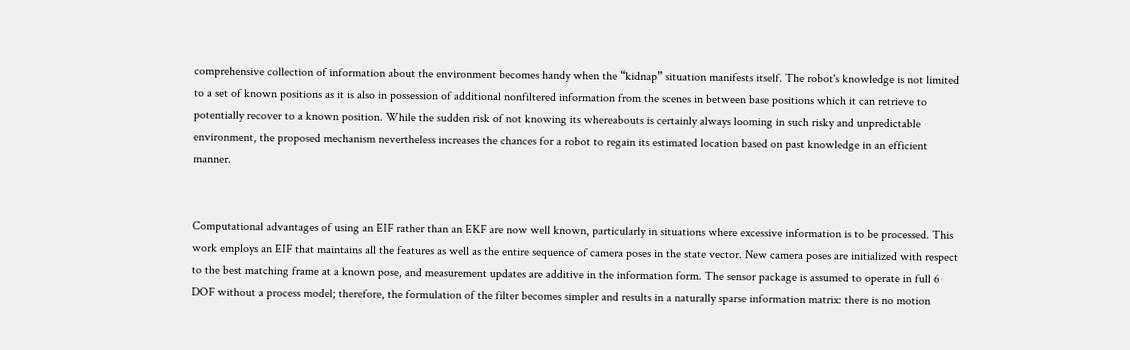comprehensive collection of information about the environment becomes handy when the “kidnap” situation manifests itself. The robot's knowledge is not limited to a set of known positions as it is also in possession of additional nonfiltered information from the scenes in between base positions which it can retrieve to potentially recover to a known position. While the sudden risk of not knowing its whereabouts is certainly always looming in such risky and unpredictable environment, the proposed mechanism nevertheless increases the chances for a robot to regain its estimated location based on past knowledge in an efficient manner.


Computational advantages of using an EIF rather than an EKF are now well known, particularly in situations where excessive information is to be processed. This work employs an EIF that maintains all the features as well as the entire sequence of camera poses in the state vector. New camera poses are initialized with respect to the best matching frame at a known pose, and measurement updates are additive in the information form. The sensor package is assumed to operate in full 6 DOF without a process model; therefore, the formulation of the filter becomes simpler and results in a naturally sparse information matrix: there is no motion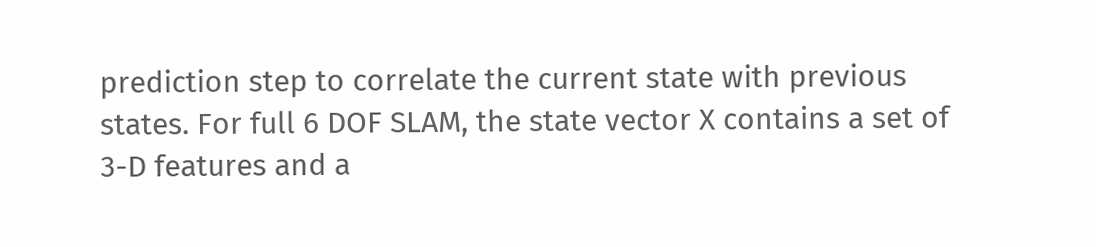prediction step to correlate the current state with previous states. For full 6 DOF SLAM, the state vector X contains a set of 3-D features and a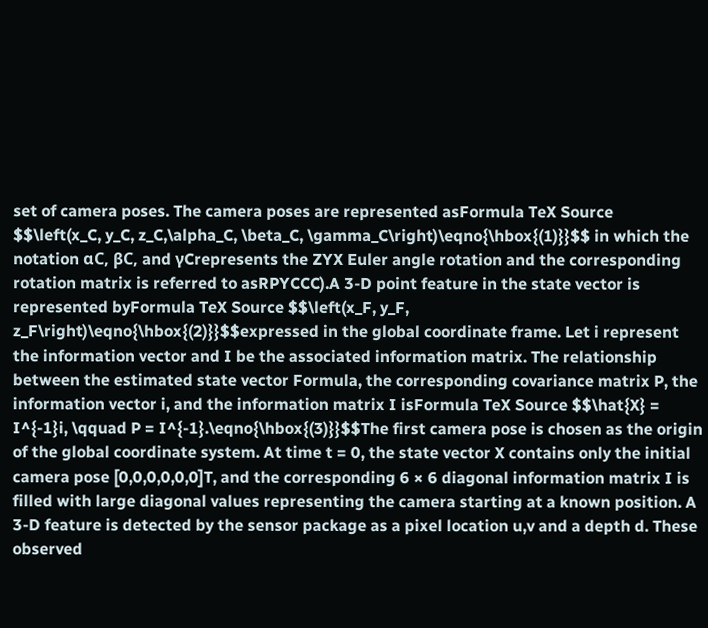set of camera poses. The camera poses are represented asFormula TeX Source $$\left(x_C, y_C, z_C,\alpha_C, \beta_C, \gamma_C\right)\eqno{\hbox{(1)}}$$ in which the notation αC, βC, and γCrepresents the ZYX Euler angle rotation and the corresponding rotation matrix is referred to asRPYCCC).A 3-D point feature in the state vector is represented byFormula TeX Source $$\left(x_F, y_F, z_F\right)\eqno{\hbox{(2)}}$$expressed in the global coordinate frame. Let i represent the information vector and I be the associated information matrix. The relationship between the estimated state vector Formula, the corresponding covariance matrix P, the information vector i, and the information matrix I isFormula TeX Source $$\hat{X} = I^{-1}i, \qquad P = I^{-1}.\eqno{\hbox{(3)}}$$The first camera pose is chosen as the origin of the global coordinate system. At time t = 0, the state vector X contains only the initial camera pose [0,0,0,0,0,0]T, and the corresponding 6 × 6 diagonal information matrix I is filled with large diagonal values representing the camera starting at a known position. A 3-D feature is detected by the sensor package as a pixel location u,v and a depth d. These observed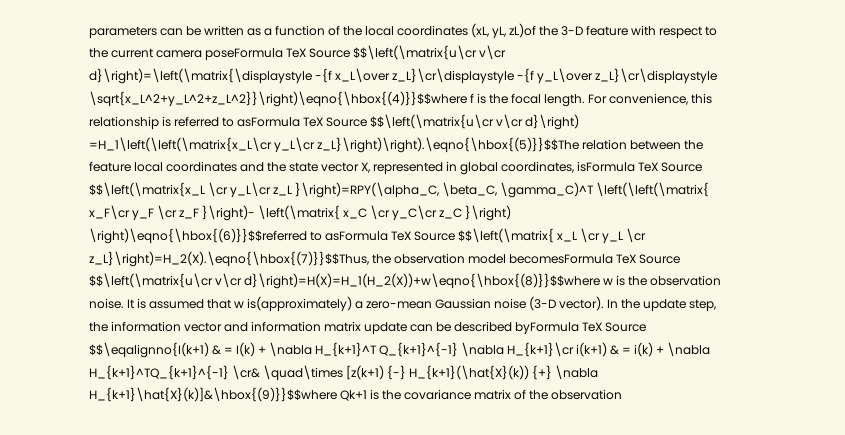parameters can be written as a function of the local coordinates (xL, yL, zL)of the 3-D feature with respect to the current camera poseFormula TeX Source $$\left(\matrix{u\cr v\cr d}\right)=\left(\matrix{\displaystyle -{f x_L\over z_L}\cr\displaystyle -{f y_L\over z_L}\cr\displaystyle \sqrt{x_L^2+y_L^2+z_L^2}}\right)\eqno{\hbox{(4)}}$$where f is the focal length. For convenience, this relationship is referred to asFormula TeX Source $$\left(\matrix{u\cr v\cr d}\right) =H_1\left(\left(\matrix{x_L\cr y_L\cr z_L}\right)\right).\eqno{\hbox{(5)}}$$The relation between the feature local coordinates and the state vector X, represented in global coordinates, isFormula TeX Source $$\left(\matrix{x_L \cr y_L\cr z_L }\right)=RPY(\alpha_C, \beta_C, \gamma_C)^T \left(\left(\matrix{ x_F\cr y_F \cr z_F }\right)- \left(\matrix{ x_C \cr y_C\cr z_C }\right) \right)\eqno{\hbox{(6)}}$$referred to asFormula TeX Source $$\left(\matrix{ x_L \cr y_L \cr z_L}\right)=H_2(X).\eqno{\hbox{(7)}}$$Thus, the observation model becomesFormula TeX Source $$\left(\matrix{u\cr v\cr d}\right)=H(X)=H_1(H_2(X))+w\eqno{\hbox{(8)}}$$where w is the observation noise. It is assumed that w is(approximately) a zero-mean Gaussian noise (3-D vector). In the update step, the information vector and information matrix update can be described byFormula TeX Source $$\eqalignno{I(k+1) & = I(k) + \nabla H_{k+1}^T Q_{k+1}^{-1} \nabla H_{k+1}\cr i(k+1) & = i(k) + \nabla H_{k+1}^TQ_{k+1}^{-1} \cr& \quad\times [z(k+1) {-} H_{k+1}(\hat{X}(k)) {+} \nabla H_{k+1}\hat{X}(k)]&\hbox{(9)}}$$where Qk+1 is the covariance matrix of the observation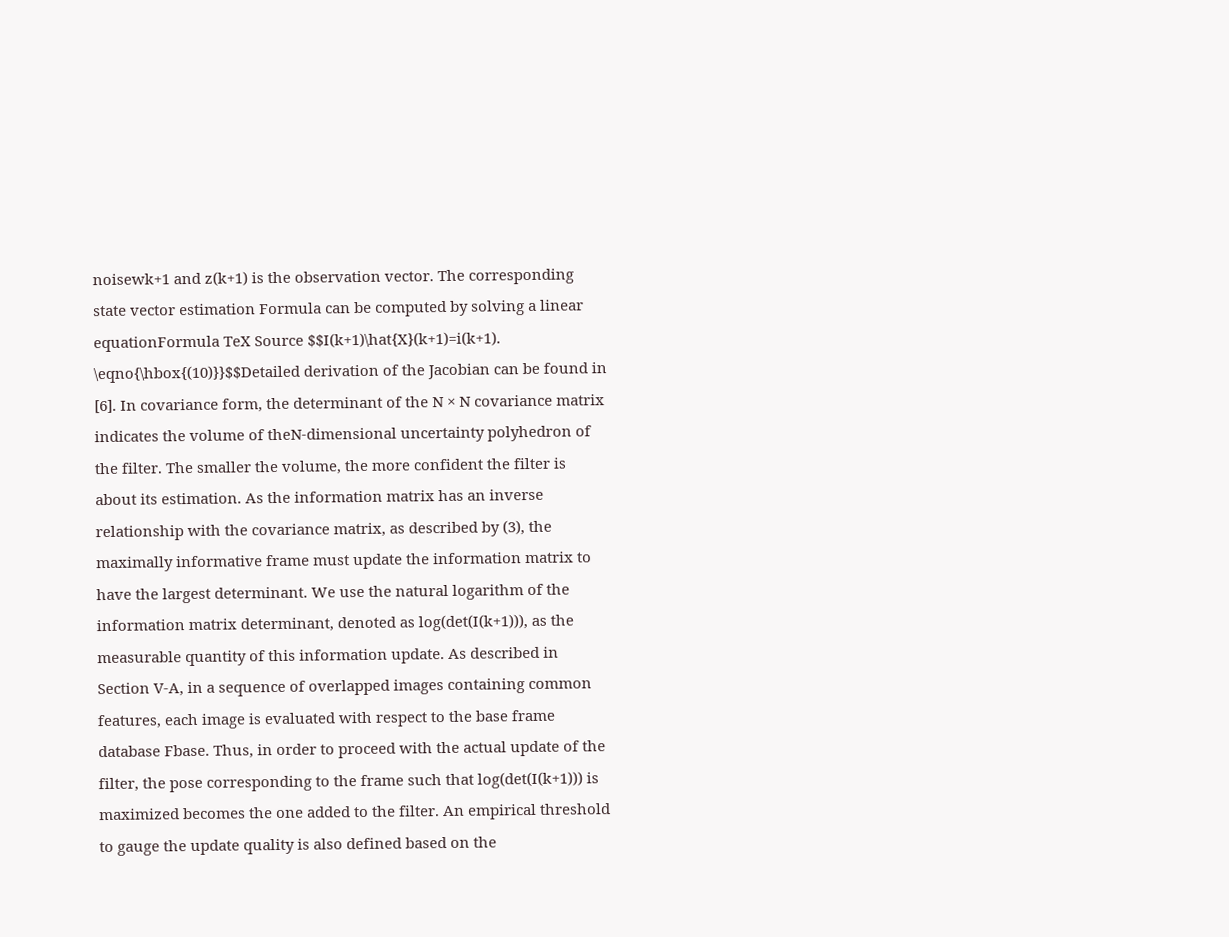noisewk+1 and z(k+1) is the observation vector. The corresponding state vector estimation Formula can be computed by solving a linear equationFormula TeX Source $$I(k+1)\hat{X}(k+1)=i(k+1). \eqno{\hbox{(10)}}$$Detailed derivation of the Jacobian can be found in [6]. In covariance form, the determinant of the N × N covariance matrix indicates the volume of theN-dimensional uncertainty polyhedron of the filter. The smaller the volume, the more confident the filter is about its estimation. As the information matrix has an inverse relationship with the covariance matrix, as described by (3), the maximally informative frame must update the information matrix to have the largest determinant. We use the natural logarithm of the information matrix determinant, denoted as log(det(I(k+1))), as the measurable quantity of this information update. As described in Section V-A, in a sequence of overlapped images containing common features, each image is evaluated with respect to the base frame database Fbase. Thus, in order to proceed with the actual update of the filter, the pose corresponding to the frame such that log(det(I(k+1))) is maximized becomes the one added to the filter. An empirical threshold to gauge the update quality is also defined based on the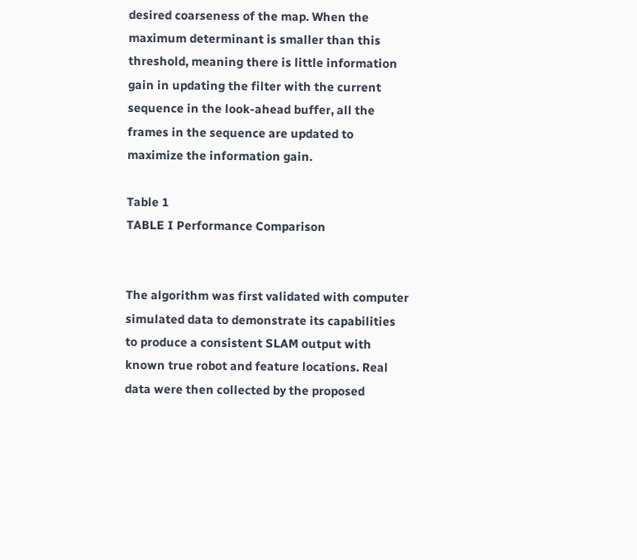desired coarseness of the map. When the maximum determinant is smaller than this threshold, meaning there is little information gain in updating the filter with the current sequence in the look-ahead buffer, all the frames in the sequence are updated to maximize the information gain.

Table 1
TABLE I Performance Comparison


The algorithm was first validated with computer simulated data to demonstrate its capabilities to produce a consistent SLAM output with known true robot and feature locations. Real data were then collected by the proposed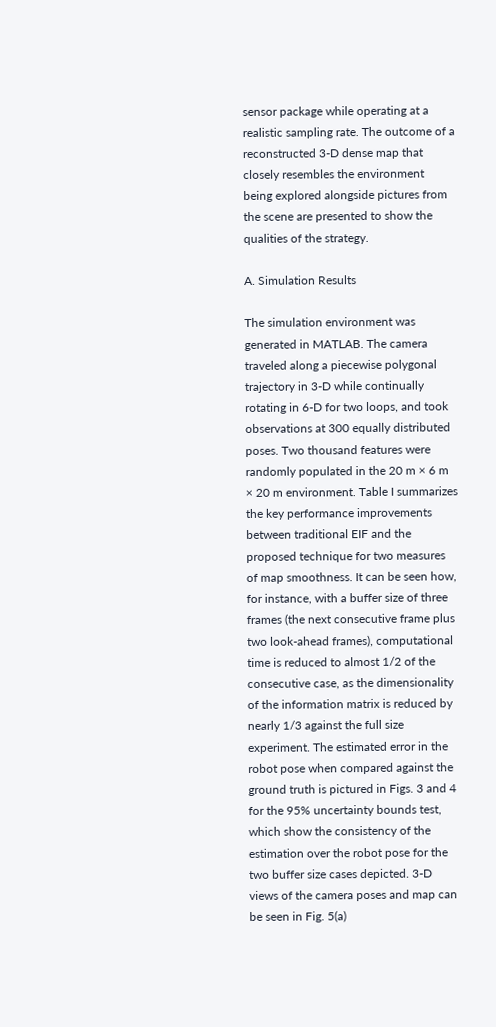sensor package while operating at a realistic sampling rate. The outcome of a reconstructed 3-D dense map that closely resembles the environment being explored alongside pictures from the scene are presented to show the qualities of the strategy.

A. Simulation Results

The simulation environment was generated in MATLAB. The camera traveled along a piecewise polygonal trajectory in 3-D while continually rotating in 6-D for two loops, and took observations at 300 equally distributed poses. Two thousand features were randomly populated in the 20 m × 6 m × 20 m environment. Table I summarizes the key performance improvements between traditional EIF and the proposed technique for two measures of map smoothness. It can be seen how, for instance, with a buffer size of three frames (the next consecutive frame plus two look-ahead frames), computational time is reduced to almost 1/2 of the consecutive case, as the dimensionality of the information matrix is reduced by nearly 1/3 against the full size experiment. The estimated error in the robot pose when compared against the ground truth is pictured in Figs. 3 and 4 for the 95% uncertainty bounds test, which show the consistency of the estimation over the robot pose for the two buffer size cases depicted. 3-D views of the camera poses and map can be seen in Fig. 5(a)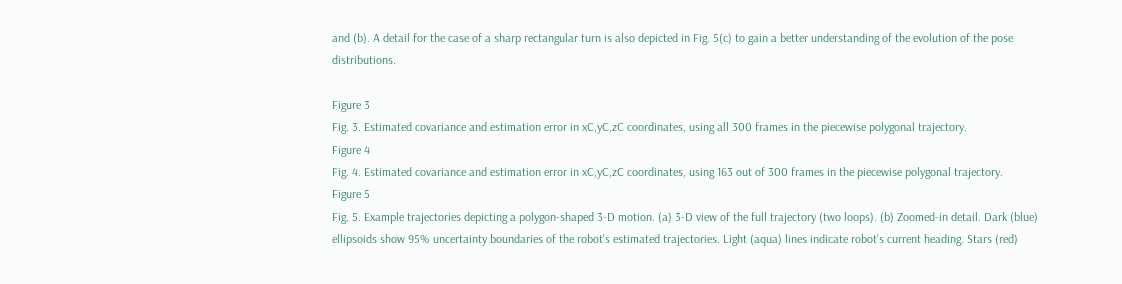and (b). A detail for the case of a sharp rectangular turn is also depicted in Fig. 5(c) to gain a better understanding of the evolution of the pose distributions.

Figure 3
Fig. 3. Estimated covariance and estimation error in xC,yC,zC coordinates, using all 300 frames in the piecewise polygonal trajectory.
Figure 4
Fig. 4. Estimated covariance and estimation error in xC,yC,zC coordinates, using 163 out of 300 frames in the piecewise polygonal trajectory.
Figure 5
Fig. 5. Example trajectories depicting a polygon-shaped 3-D motion. (a) 3-D view of the full trajectory (two loops). (b) Zoomed-in detail. Dark (blue) ellipsoids show 95% uncertainty boundaries of the robot's estimated trajectories. Light (aqua) lines indicate robot's current heading. Stars (red)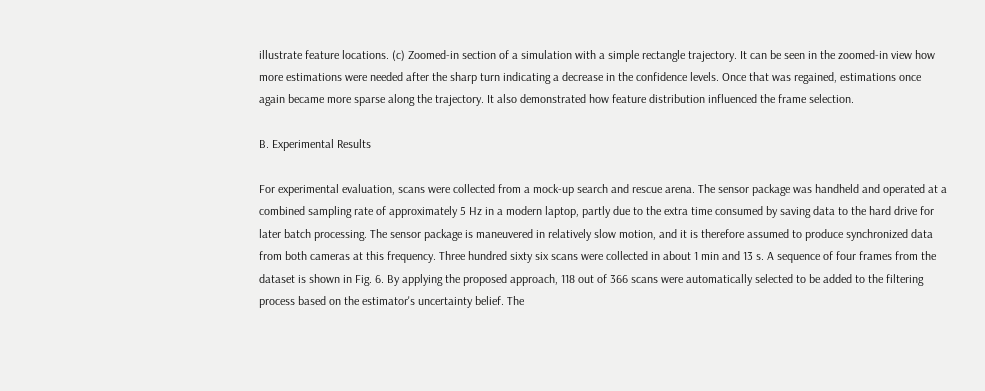illustrate feature locations. (c) Zoomed-in section of a simulation with a simple rectangle trajectory. It can be seen in the zoomed-in view how more estimations were needed after the sharp turn indicating a decrease in the confidence levels. Once that was regained, estimations once again became more sparse along the trajectory. It also demonstrated how feature distribution influenced the frame selection.

B. Experimental Results

For experimental evaluation, scans were collected from a mock-up search and rescue arena. The sensor package was handheld and operated at a combined sampling rate of approximately 5 Hz in a modern laptop, partly due to the extra time consumed by saving data to the hard drive for later batch processing. The sensor package is maneuvered in relatively slow motion, and it is therefore assumed to produce synchronized data from both cameras at this frequency. Three hundred sixty six scans were collected in about 1 min and 13 s. A sequence of four frames from the dataset is shown in Fig. 6. By applying the proposed approach, 118 out of 366 scans were automatically selected to be added to the filtering process based on the estimator's uncertainty belief. The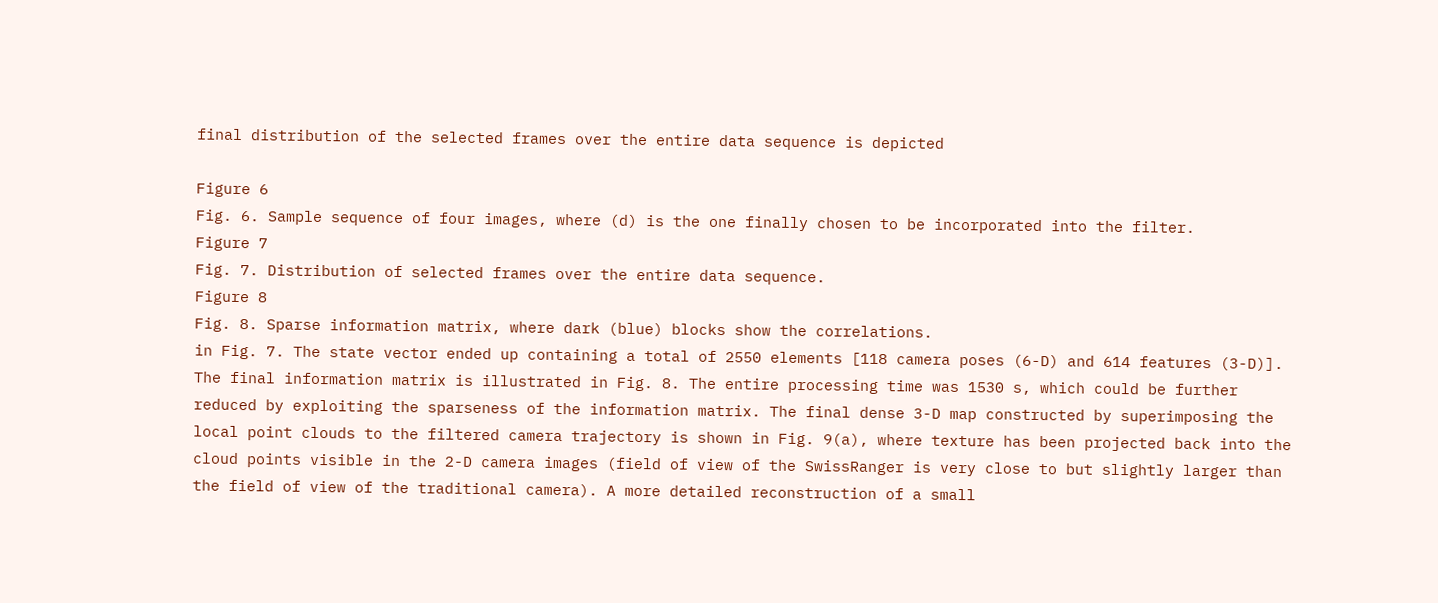final distribution of the selected frames over the entire data sequence is depicted

Figure 6
Fig. 6. Sample sequence of four images, where (d) is the one finally chosen to be incorporated into the filter.
Figure 7
Fig. 7. Distribution of selected frames over the entire data sequence.
Figure 8
Fig. 8. Sparse information matrix, where dark (blue) blocks show the correlations.
in Fig. 7. The state vector ended up containing a total of 2550 elements [118 camera poses (6-D) and 614 features (3-D)]. The final information matrix is illustrated in Fig. 8. The entire processing time was 1530 s, which could be further reduced by exploiting the sparseness of the information matrix. The final dense 3-D map constructed by superimposing the local point clouds to the filtered camera trajectory is shown in Fig. 9(a), where texture has been projected back into the cloud points visible in the 2-D camera images (field of view of the SwissRanger is very close to but slightly larger than the field of view of the traditional camera). A more detailed reconstruction of a small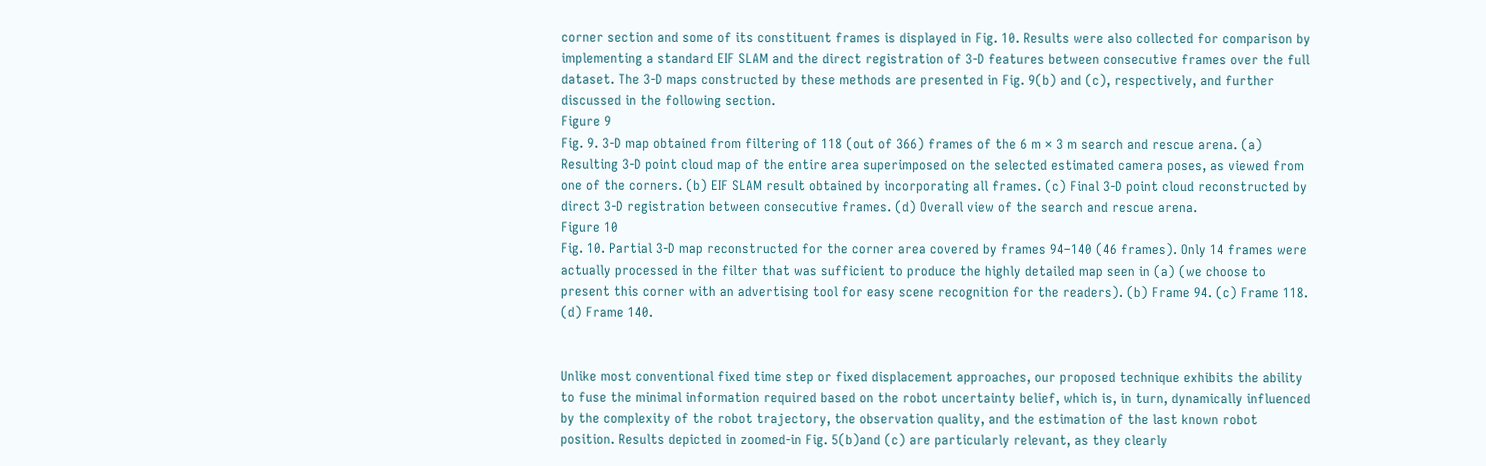corner section and some of its constituent frames is displayed in Fig. 10. Results were also collected for comparison by implementing a standard EIF SLAM and the direct registration of 3-D features between consecutive frames over the full dataset. The 3-D maps constructed by these methods are presented in Fig. 9(b) and (c), respectively, and further discussed in the following section.
Figure 9
Fig. 9. 3-D map obtained from filtering of 118 (out of 366) frames of the 6 m × 3 m search and rescue arena. (a) Resulting 3-D point cloud map of the entire area superimposed on the selected estimated camera poses, as viewed from one of the corners. (b) EIF SLAM result obtained by incorporating all frames. (c) Final 3-D point cloud reconstructed by direct 3-D registration between consecutive frames. (d) Overall view of the search and rescue arena.
Figure 10
Fig. 10. Partial 3-D map reconstructed for the corner area covered by frames 94–140 (46 frames). Only 14 frames were actually processed in the filter that was sufficient to produce the highly detailed map seen in (a) (we choose to present this corner with an advertising tool for easy scene recognition for the readers). (b) Frame 94. (c) Frame 118. (d) Frame 140.


Unlike most conventional fixed time step or fixed displacement approaches, our proposed technique exhibits the ability to fuse the minimal information required based on the robot uncertainty belief, which is, in turn, dynamically influenced by the complexity of the robot trajectory, the observation quality, and the estimation of the last known robot position. Results depicted in zoomed-in Fig. 5(b)and (c) are particularly relevant, as they clearly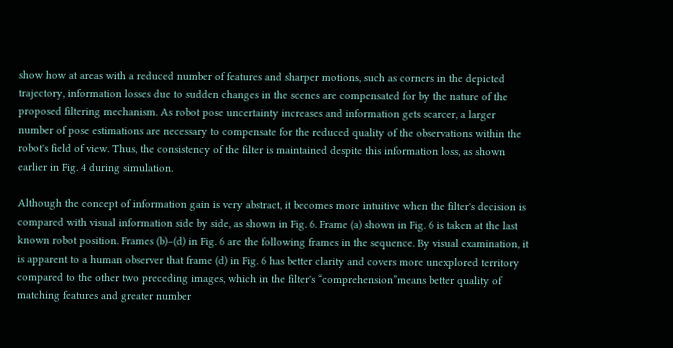show how at areas with a reduced number of features and sharper motions, such as corners in the depicted trajectory, information losses due to sudden changes in the scenes are compensated for by the nature of the proposed filtering mechanism. As robot pose uncertainty increases and information gets scarcer, a larger number of pose estimations are necessary to compensate for the reduced quality of the observations within the robot's field of view. Thus, the consistency of the filter is maintained despite this information loss, as shown earlier in Fig. 4 during simulation.

Although the concept of information gain is very abstract, it becomes more intuitive when the filter's decision is compared with visual information side by side, as shown in Fig. 6. Frame (a) shown in Fig. 6 is taken at the last known robot position. Frames (b)–(d) in Fig. 6 are the following frames in the sequence. By visual examination, it is apparent to a human observer that frame (d) in Fig. 6 has better clarity and covers more unexplored territory compared to the other two preceding images, which in the filter's “comprehension”means better quality of matching features and greater number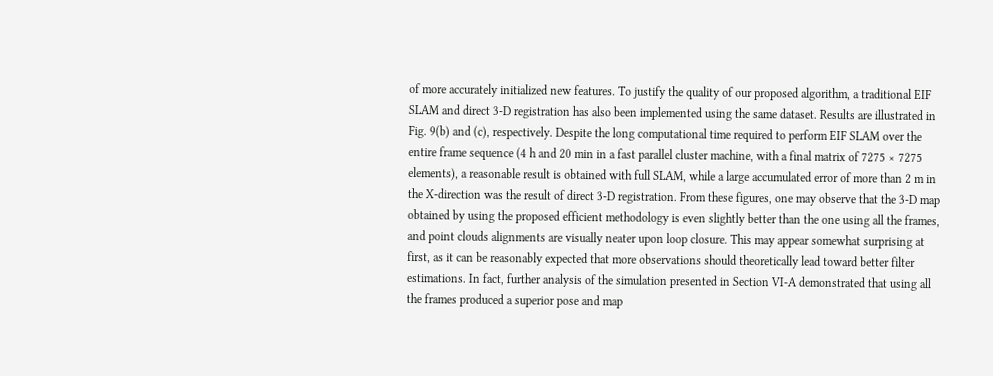of more accurately initialized new features. To justify the quality of our proposed algorithm, a traditional EIF SLAM and direct 3-D registration has also been implemented using the same dataset. Results are illustrated in Fig. 9(b) and (c), respectively. Despite the long computational time required to perform EIF SLAM over the entire frame sequence (4 h and 20 min in a fast parallel cluster machine, with a final matrix of 7275 × 7275 elements), a reasonable result is obtained with full SLAM, while a large accumulated error of more than 2 m in the X-direction was the result of direct 3-D registration. From these figures, one may observe that the 3-D map obtained by using the proposed efficient methodology is even slightly better than the one using all the frames, and point clouds alignments are visually neater upon loop closure. This may appear somewhat surprising at first, as it can be reasonably expected that more observations should theoretically lead toward better filter estimations. In fact, further analysis of the simulation presented in Section VI-A demonstrated that using all the frames produced a superior pose and map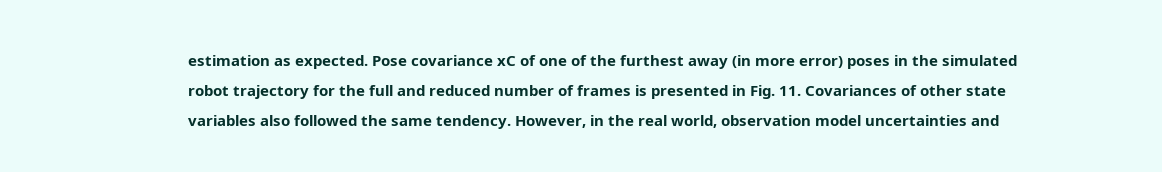estimation as expected. Pose covariance xC of one of the furthest away (in more error) poses in the simulated robot trajectory for the full and reduced number of frames is presented in Fig. 11. Covariances of other state variables also followed the same tendency. However, in the real world, observation model uncertainties and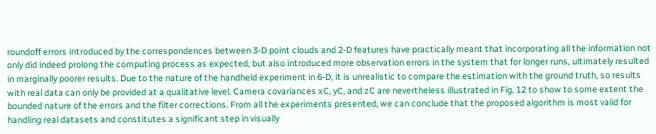roundoff errors introduced by the correspondences between 3-D point clouds and 2-D features have practically meant that incorporating all the information not only did indeed prolong the computing process as expected, but also introduced more observation errors in the system that for longer runs, ultimately resulted in marginally poorer results. Due to the nature of the handheld experiment in 6-D, it is unrealistic to compare the estimation with the ground truth, so results with real data can only be provided at a qualitative level. Camera covariances xC, yC, and zC are nevertheless illustrated in Fig. 12 to show to some extent the bounded nature of the errors and the filter corrections. From all the experiments presented, we can conclude that the proposed algorithm is most valid for handling real datasets and constitutes a significant step in visually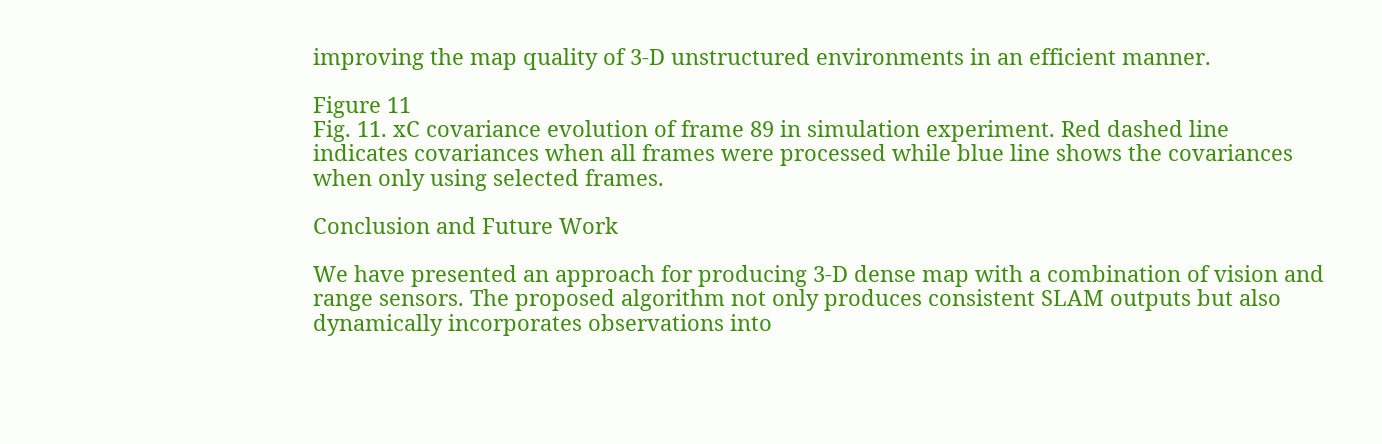improving the map quality of 3-D unstructured environments in an efficient manner.

Figure 11
Fig. 11. xC covariance evolution of frame 89 in simulation experiment. Red dashed line indicates covariances when all frames were processed while blue line shows the covariances when only using selected frames.

Conclusion and Future Work

We have presented an approach for producing 3-D dense map with a combination of vision and range sensors. The proposed algorithm not only produces consistent SLAM outputs but also dynamically incorporates observations into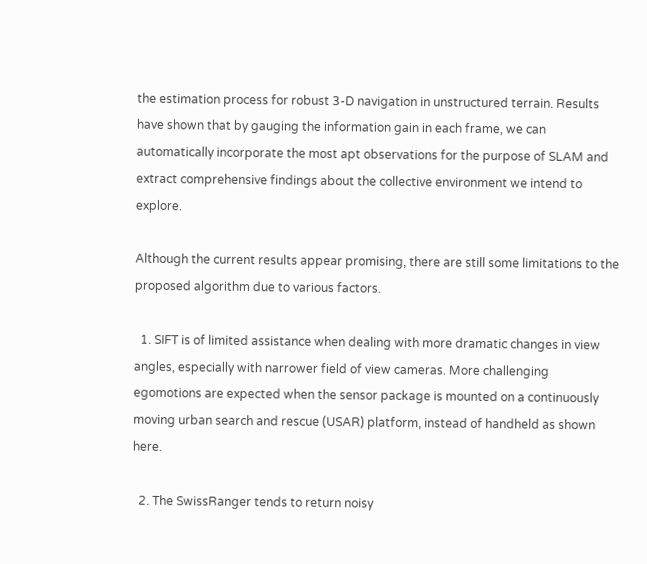the estimation process for robust 3-D navigation in unstructured terrain. Results have shown that by gauging the information gain in each frame, we can automatically incorporate the most apt observations for the purpose of SLAM and extract comprehensive findings about the collective environment we intend to explore.

Although the current results appear promising, there are still some limitations to the proposed algorithm due to various factors.

  1. SIFT is of limited assistance when dealing with more dramatic changes in view angles, especially with narrower field of view cameras. More challenging egomotions are expected when the sensor package is mounted on a continuously moving urban search and rescue (USAR) platform, instead of handheld as shown here.

  2. The SwissRanger tends to return noisy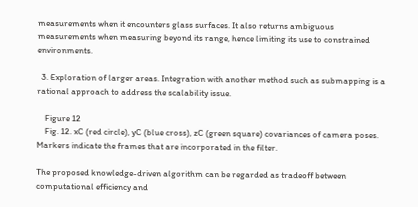measurements when it encounters glass surfaces. It also returns ambiguous measurements when measuring beyond its range, hence limiting its use to constrained environments.

  3. Exploration of larger areas. Integration with another method such as submapping is a rational approach to address the scalability issue.

    Figure 12
    Fig. 12. xC (red circle), yC (blue cross), zC (green square) covariances of camera poses. Markers indicate the frames that are incorporated in the filter.

The proposed knowledge-driven algorithm can be regarded as tradeoff between computational efficiency and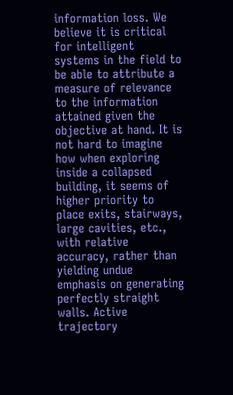information loss. We believe it is critical for intelligent systems in the field to be able to attribute a measure of relevance to the information attained given the objective at hand. It is not hard to imagine how when exploring inside a collapsed building, it seems of higher priority to place exits, stairways, large cavities, etc., with relative accuracy, rather than yielding undue emphasis on generating perfectly straight walls. Active trajectory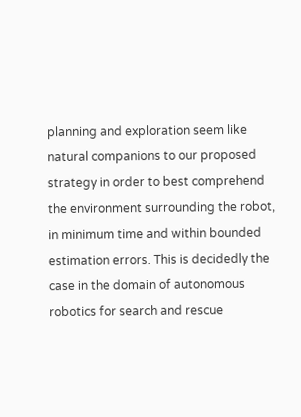planning and exploration seem like natural companions to our proposed strategy in order to best comprehend the environment surrounding the robot, in minimum time and within bounded estimation errors. This is decidedly the case in the domain of autonomous robotics for search and rescue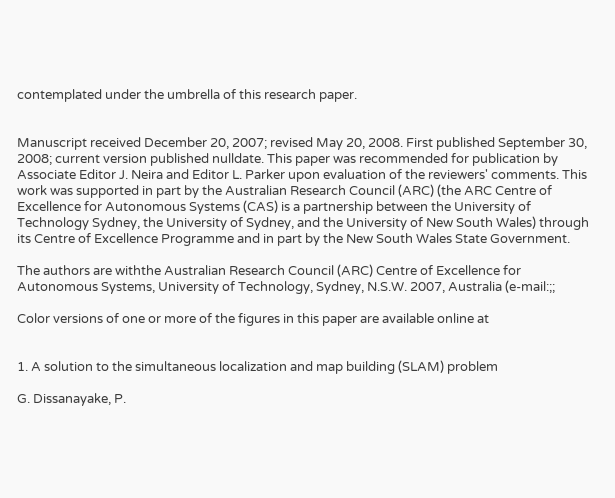contemplated under the umbrella of this research paper.


Manuscript received December 20, 2007; revised May 20, 2008. First published September 30, 2008; current version published nulldate. This paper was recommended for publication by Associate Editor J. Neira and Editor L. Parker upon evaluation of the reviewers' comments. This work was supported in part by the Australian Research Council (ARC) (the ARC Centre of Excellence for Autonomous Systems (CAS) is a partnership between the University of Technology Sydney, the University of Sydney, and the University of New South Wales) through its Centre of Excellence Programme and in part by the New South Wales State Government.

The authors are withthe Australian Research Council (ARC) Centre of Excellence for Autonomous Systems, University of Technology, Sydney, N.S.W. 2007, Australia (e-mail:;;

Color versions of one or more of the figures in this paper are available online at


1. A solution to the simultaneous localization and map building (SLAM) problem

G. Dissanayake, P.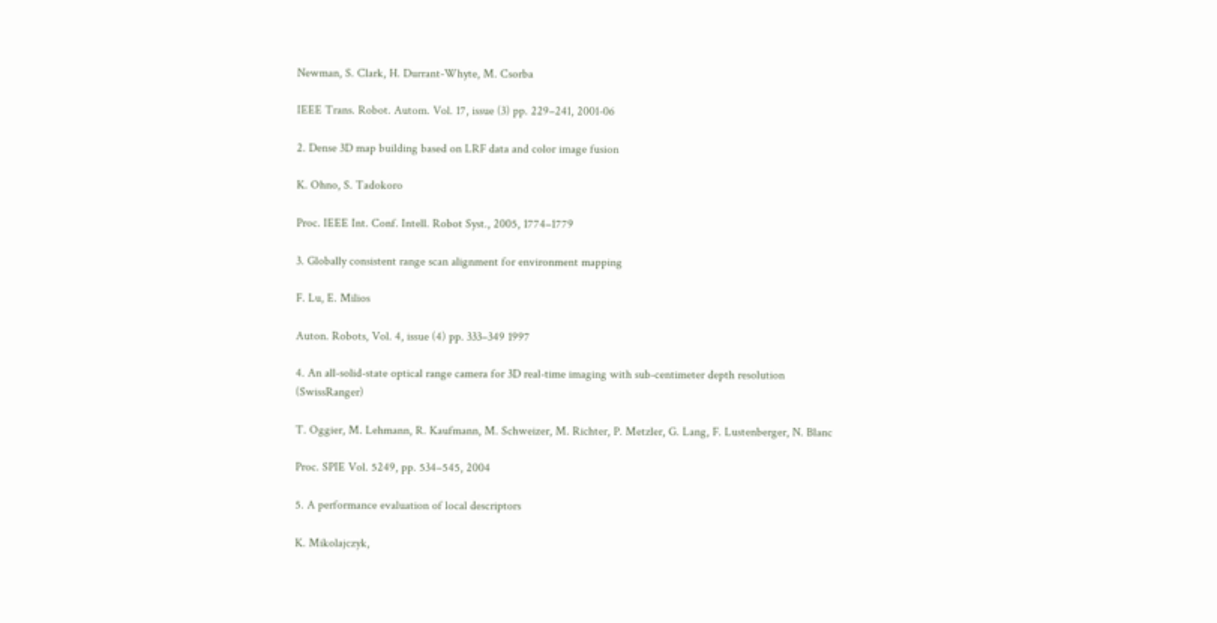Newman, S. Clark, H. Durrant-Whyte, M. Csorba

IEEE Trans. Robot. Autom. Vol. 17, issue (3) pp. 229–241, 2001-06

2. Dense 3D map building based on LRF data and color image fusion

K. Ohno, S. Tadokoro

Proc. IEEE Int. Conf. Intell. Robot Syst., 2005, 1774–1779

3. Globally consistent range scan alignment for environment mapping

F. Lu, E. Milios

Auton. Robots, Vol. 4, issue (4) pp. 333–349 1997

4. An all-solid-state optical range camera for 3D real-time imaging with sub-centimeter depth resolution (SwissRanger)

T. Oggier, M. Lehmann, R. Kaufmann, M. Schweizer, M. Richter, P. Metzler, G. Lang, F. Lustenberger, N. Blanc

Proc. SPIE Vol. 5249, pp. 534–545, 2004

5. A performance evaluation of local descriptors

K. Mikolajczyk,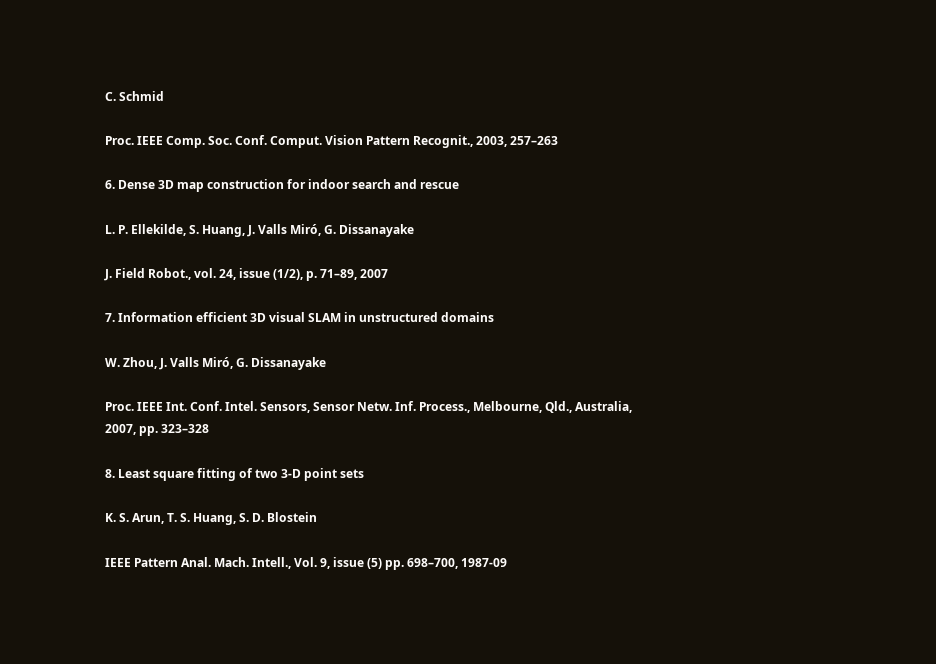C. Schmid

Proc. IEEE Comp. Soc. Conf. Comput. Vision Pattern Recognit., 2003, 257–263

6. Dense 3D map construction for indoor search and rescue

L. P. Ellekilde, S. Huang, J. Valls Miró, G. Dissanayake

J. Field Robot., vol. 24, issue (1/2), p. 71–89, 2007

7. Information efficient 3D visual SLAM in unstructured domains

W. Zhou, J. Valls Miró, G. Dissanayake

Proc. IEEE Int. Conf. Intel. Sensors, Sensor Netw. Inf. Process., Melbourne, Qld., Australia, 2007, pp. 323–328

8. Least square fitting of two 3-D point sets

K. S. Arun, T. S. Huang, S. D. Blostein

IEEE Pattern Anal. Mach. Intell., Vol. 9, issue (5) pp. 698–700, 1987-09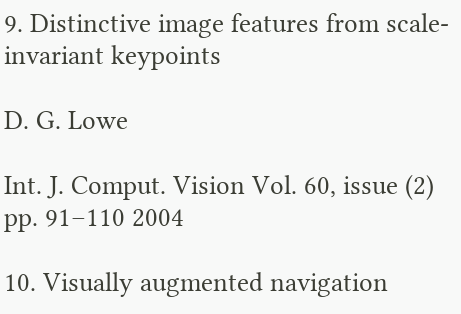9. Distinctive image features from scale-invariant keypoints

D. G. Lowe

Int. J. Comput. Vision Vol. 60, issue (2) pp. 91–110 2004

10. Visually augmented navigation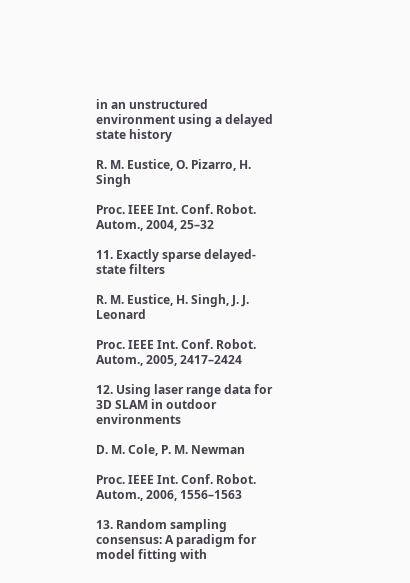in an unstructured environment using a delayed state history

R. M. Eustice, O. Pizarro, H. Singh

Proc. IEEE Int. Conf. Robot. Autom., 2004, 25–32

11. Exactly sparse delayed-state filters

R. M. Eustice, H. Singh, J. J. Leonard

Proc. IEEE Int. Conf. Robot. Autom., 2005, 2417–2424

12. Using laser range data for 3D SLAM in outdoor environments

D. M. Cole, P. M. Newman

Proc. IEEE Int. Conf. Robot. Autom., 2006, 1556–1563

13. Random sampling consensus: A paradigm for model fitting with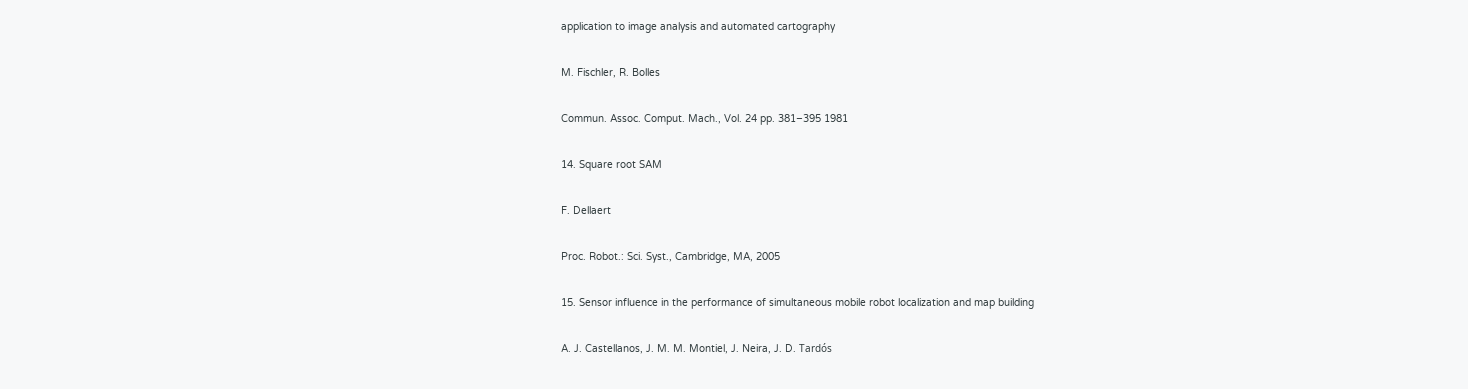application to image analysis and automated cartography

M. Fischler, R. Bolles

Commun. Assoc. Comput. Mach., Vol. 24 pp. 381–395 1981

14. Square root SAM

F. Dellaert

Proc. Robot.: Sci. Syst., Cambridge, MA, 2005

15. Sensor influence in the performance of simultaneous mobile robot localization and map building

A. J. Castellanos, J. M. M. Montiel, J. Neira, J. D. Tardós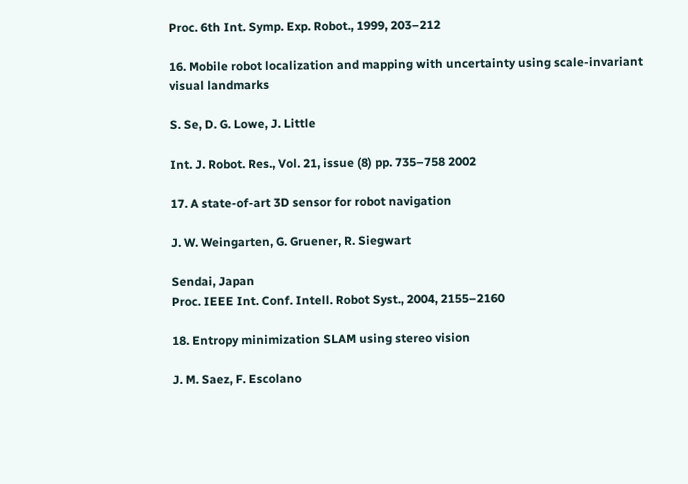Proc. 6th Int. Symp. Exp. Robot., 1999, 203–212

16. Mobile robot localization and mapping with uncertainty using scale-invariant visual landmarks

S. Se, D. G. Lowe, J. Little

Int. J. Robot. Res., Vol. 21, issue (8) pp. 735–758 2002

17. A state-of-art 3D sensor for robot navigation

J. W. Weingarten, G. Gruener, R. Siegwart

Sendai, Japan
Proc. IEEE Int. Conf. Intell. Robot Syst., 2004, 2155–2160

18. Entropy minimization SLAM using stereo vision

J. M. Saez, F. Escolano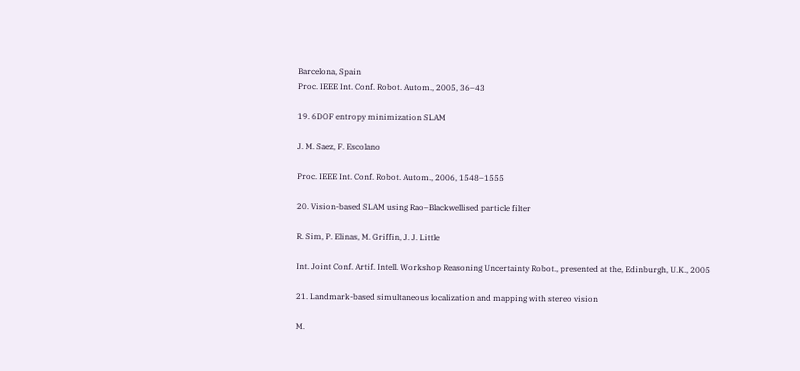Barcelona, Spain
Proc. IEEE Int. Conf. Robot. Autom., 2005, 36–43

19. 6DOF entropy minimization SLAM

J. M. Saez, F. Escolano

Proc. IEEE Int. Conf. Robot. Autom., 2006, 1548–1555

20. Vision-based SLAM using Rao–Blackwellised particle filter

R. Sim, P. Elinas, M. Griffin, J. J. Little

Int. Joint Conf. Artif. Intell. Workshop Reasoning Uncertainty Robot., presented at the, Edinburgh, U.K., 2005

21. Landmark-based simultaneous localization and mapping with stereo vision

M.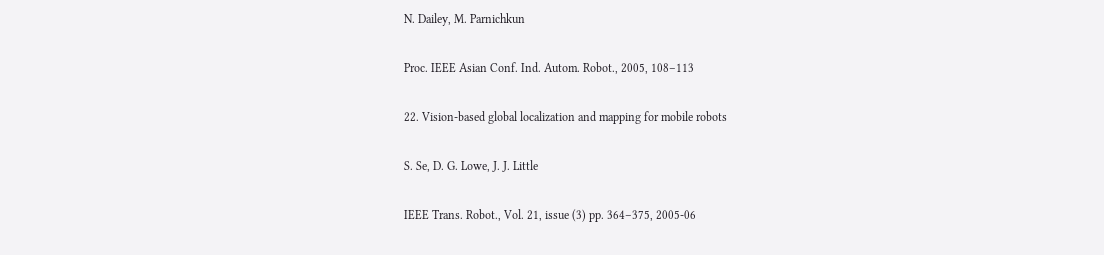N. Dailey, M. Parnichkun

Proc. IEEE Asian Conf. Ind. Autom. Robot., 2005, 108–113

22. Vision-based global localization and mapping for mobile robots

S. Se, D. G. Lowe, J. J. Little

IEEE Trans. Robot., Vol. 21, issue (3) pp. 364–375, 2005-06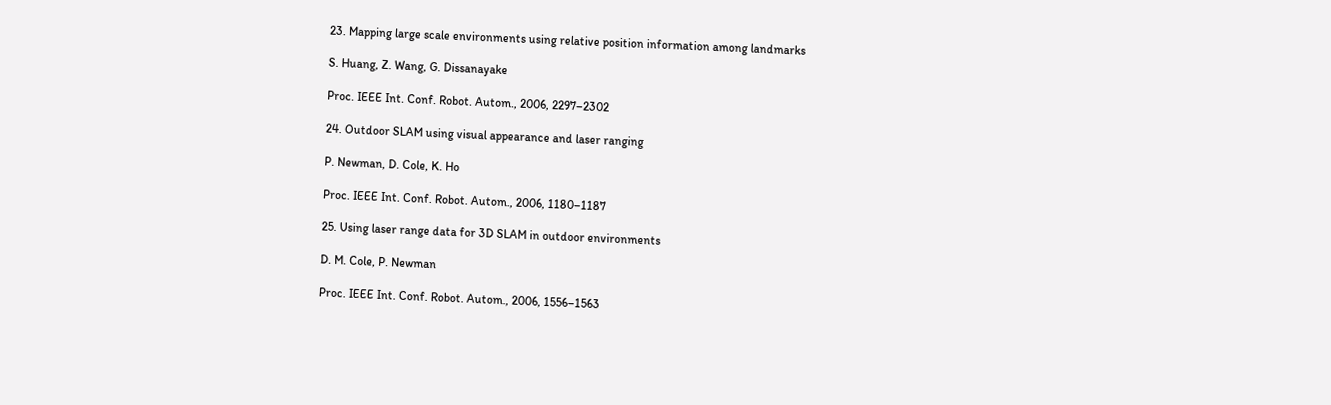23. Mapping large scale environments using relative position information among landmarks

S. Huang, Z. Wang, G. Dissanayake

Proc. IEEE Int. Conf. Robot. Autom., 2006, 2297–2302

24. Outdoor SLAM using visual appearance and laser ranging

P. Newman, D. Cole, K. Ho

Proc. IEEE Int. Conf. Robot. Autom., 2006, 1180–1187

25. Using laser range data for 3D SLAM in outdoor environments

D. M. Cole, P. Newman

Proc. IEEE Int. Conf. Robot. Autom., 2006, 1556–1563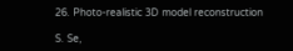26. Photo-realistic 3D model reconstruction

S. Se,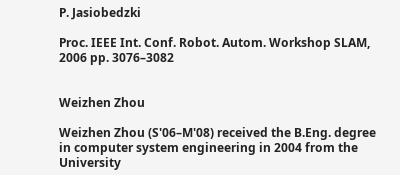P. Jasiobedzki

Proc. IEEE Int. Conf. Robot. Autom. Workshop SLAM, 2006 pp. 3076–3082


Weizhen Zhou

Weizhen Zhou (S'06–M'08) received the B.Eng. degree in computer system engineering in 2004 from the University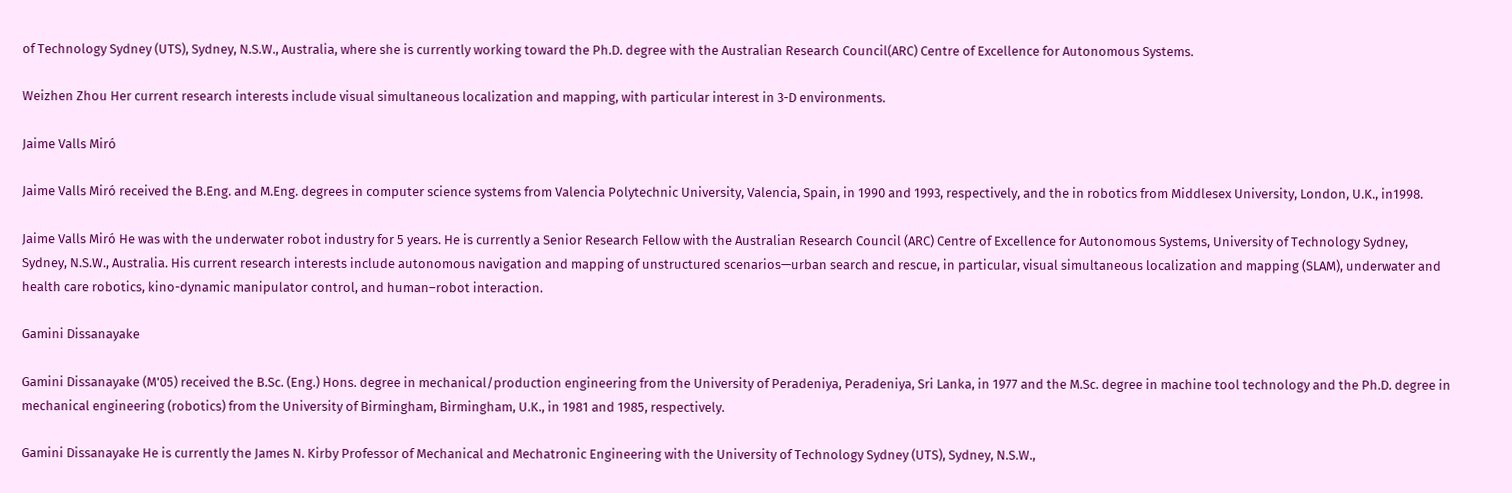of Technology Sydney (UTS), Sydney, N.S.W., Australia, where she is currently working toward the Ph.D. degree with the Australian Research Council(ARC) Centre of Excellence for Autonomous Systems.

Weizhen Zhou Her current research interests include visual simultaneous localization and mapping, with particular interest in 3-D environments.

Jaime Valls Miró

Jaime Valls Miró received the B.Eng. and M.Eng. degrees in computer science systems from Valencia Polytechnic University, Valencia, Spain, in 1990 and 1993, respectively, and the in robotics from Middlesex University, London, U.K., in1998.

Jaime Valls Miró He was with the underwater robot industry for 5 years. He is currently a Senior Research Fellow with the Australian Research Council (ARC) Centre of Excellence for Autonomous Systems, University of Technology Sydney, Sydney, N.S.W., Australia. His current research interests include autonomous navigation and mapping of unstructured scenarios—urban search and rescue, in particular, visual simultaneous localization and mapping (SLAM), underwater and health care robotics, kino-dynamic manipulator control, and human–robot interaction.

Gamini Dissanayake

Gamini Dissanayake (M'05) received the B.Sc. (Eng.) Hons. degree in mechanical/production engineering from the University of Peradeniya, Peradeniya, Sri Lanka, in 1977 and the M.Sc. degree in machine tool technology and the Ph.D. degree in mechanical engineering (robotics) from the University of Birmingham, Birmingham, U.K., in 1981 and 1985, respectively.

Gamini Dissanayake He is currently the James N. Kirby Professor of Mechanical and Mechatronic Engineering with the University of Technology Sydney (UTS), Sydney, N.S.W.,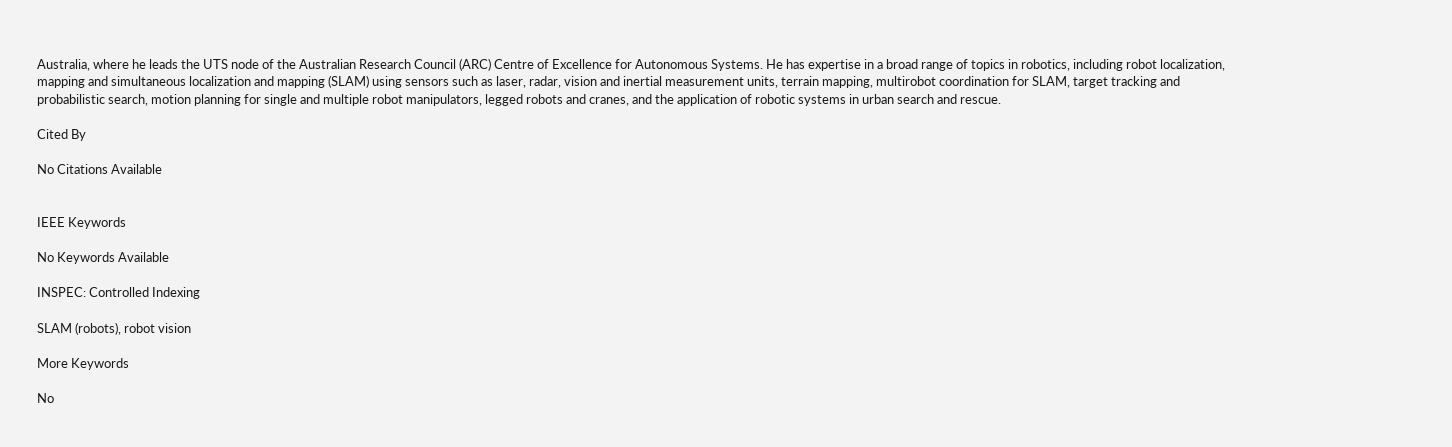Australia, where he leads the UTS node of the Australian Research Council (ARC) Centre of Excellence for Autonomous Systems. He has expertise in a broad range of topics in robotics, including robot localization, mapping and simultaneous localization and mapping (SLAM) using sensors such as laser, radar, vision and inertial measurement units, terrain mapping, multirobot coordination for SLAM, target tracking and probabilistic search, motion planning for single and multiple robot manipulators, legged robots and cranes, and the application of robotic systems in urban search and rescue.

Cited By

No Citations Available


IEEE Keywords

No Keywords Available

INSPEC: Controlled Indexing

SLAM (robots), robot vision

More Keywords

No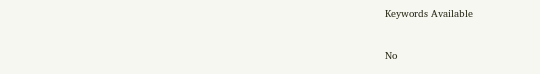Keywords Available


No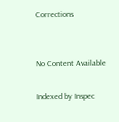Corrections


No Content Available

Indexed by Inspec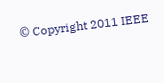© Copyright 2011 IEEE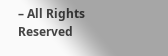– All Rights Reserved